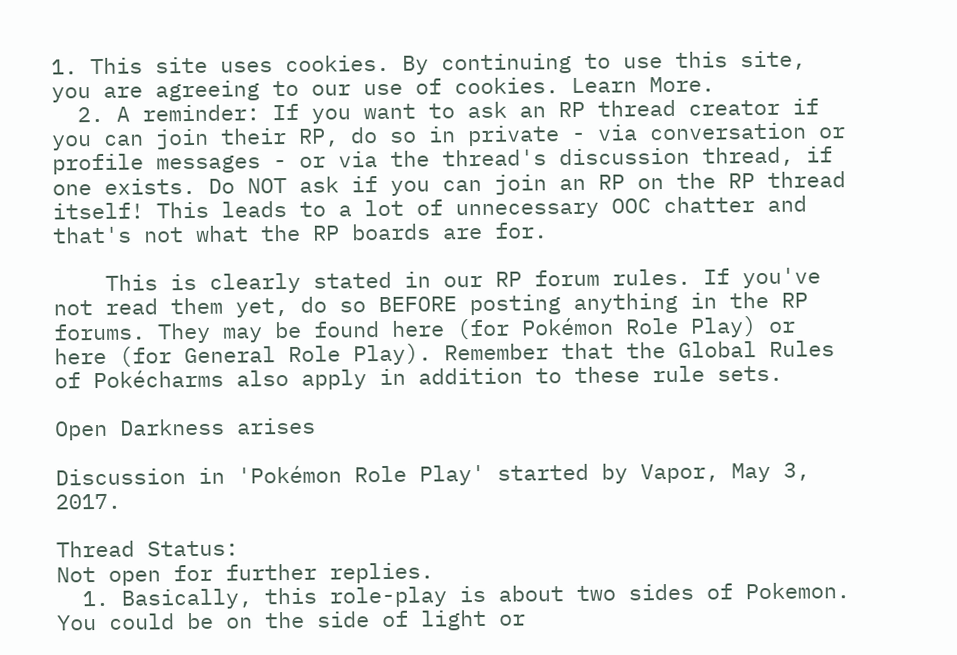1. This site uses cookies. By continuing to use this site, you are agreeing to our use of cookies. Learn More.
  2. A reminder: If you want to ask an RP thread creator if you can join their RP, do so in private - via conversation or profile messages - or via the thread's discussion thread, if one exists. Do NOT ask if you can join an RP on the RP thread itself! This leads to a lot of unnecessary OOC chatter and that's not what the RP boards are for.

    This is clearly stated in our RP forum rules. If you've not read them yet, do so BEFORE posting anything in the RP forums. They may be found here (for Pokémon Role Play) or here (for General Role Play). Remember that the Global Rules of Pokécharms also apply in addition to these rule sets.

Open Darkness arises

Discussion in 'Pokémon Role Play' started by Vapor, May 3, 2017.

Thread Status:
Not open for further replies.
  1. Basically, this role-play is about two sides of Pokemon. You could be on the side of light or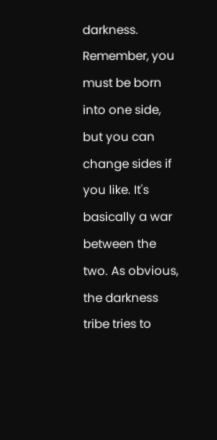darkness. Remember, you must be born into one side, but you can change sides if you like. It's basically a war between the two. As obvious, the darkness tribe tries to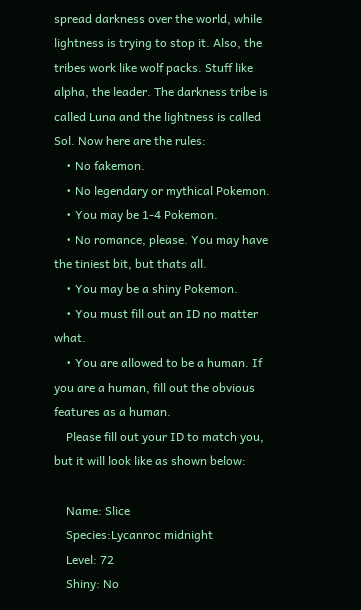spread darkness over the world, while lightness is trying to stop it. Also, the tribes work like wolf packs. Stuff like alpha, the leader. The darkness tribe is called Luna and the lightness is called Sol. Now here are the rules:
    • No fakemon.
    • No legendary or mythical Pokemon.
    • You may be 1-4 Pokemon.
    • No romance, please. You may have the tiniest bit, but thats all.
    • You may be a shiny Pokemon.
    • You must fill out an ID no matter what.
    • You are allowed to be a human. If you are a human, fill out the obvious features as a human.
    Please fill out your ID to match you, but it will look like as shown below:

    Name: Slice
    Species:Lycanroc midnight
    Level: 72
    Shiny: No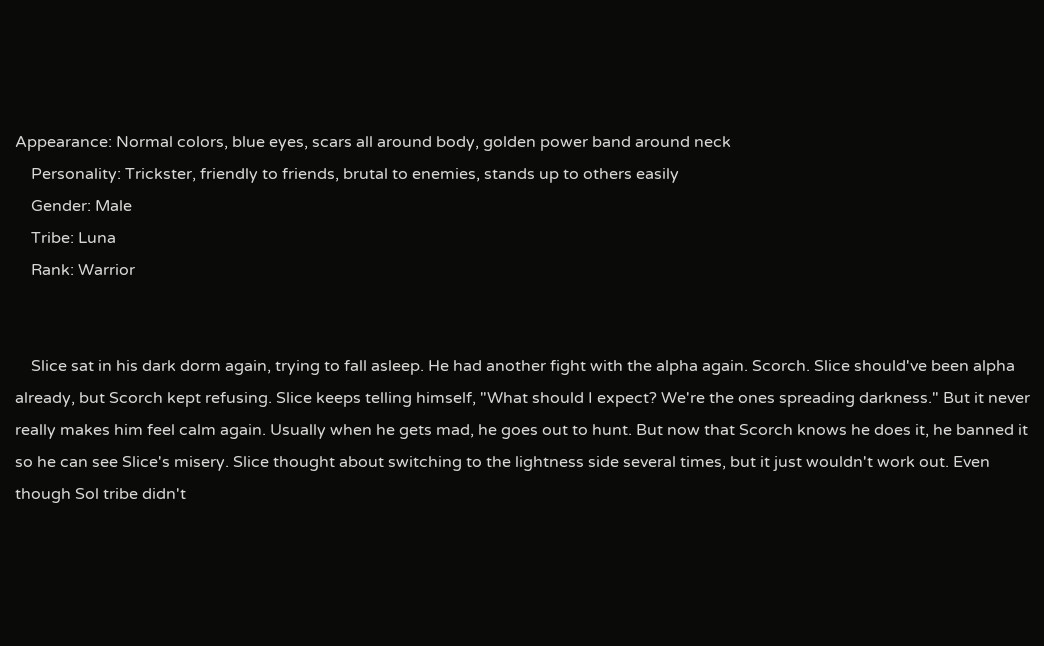Appearance: Normal colors, blue eyes, scars all around body, golden power band around neck
    Personality: Trickster, friendly to friends, brutal to enemies, stands up to others easily
    Gender: Male
    Tribe: Luna
    Rank: Warrior


    Slice sat in his dark dorm again, trying to fall asleep. He had another fight with the alpha again. Scorch. Slice should've been alpha already, but Scorch kept refusing. Slice keeps telling himself, "What should I expect? We're the ones spreading darkness." But it never really makes him feel calm again. Usually when he gets mad, he goes out to hunt. But now that Scorch knows he does it, he banned it so he can see Slice's misery. Slice thought about switching to the lightness side several times, but it just wouldn't work out. Even though Sol tribe didn't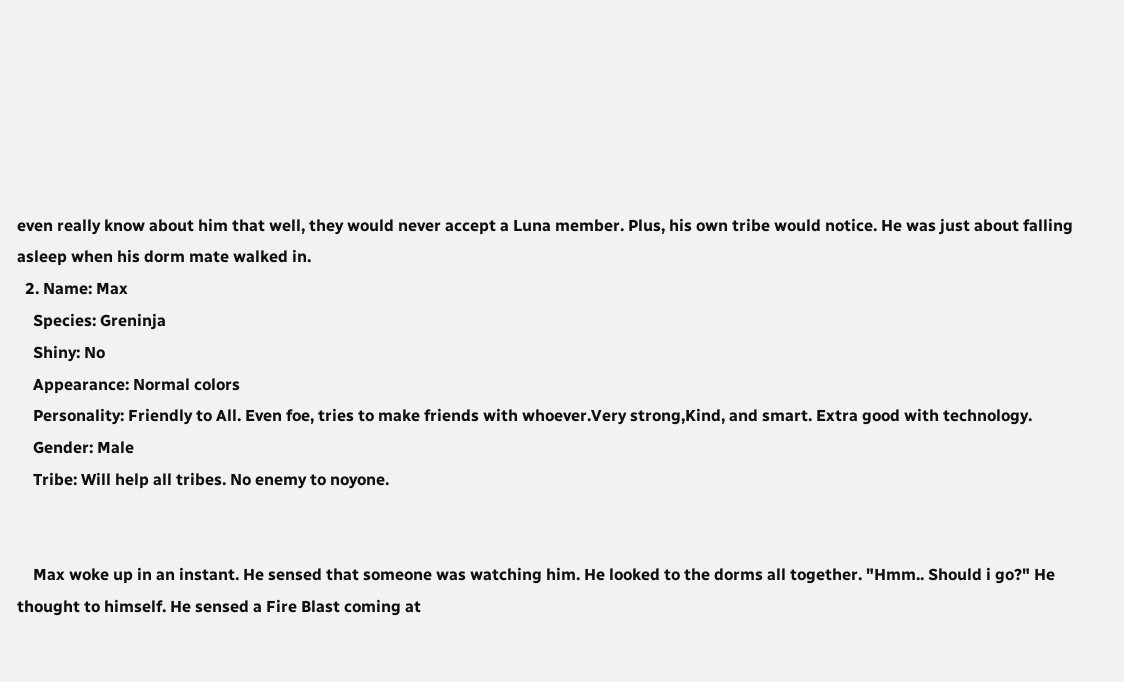even really know about him that well, they would never accept a Luna member. Plus, his own tribe would notice. He was just about falling asleep when his dorm mate walked in.
  2. Name: Max
    Species: Greninja
    Shiny: No
    Appearance: Normal colors
    Personality: Friendly to All. Even foe, tries to make friends with whoever.Very strong,Kind, and smart. Extra good with technology.
    Gender: Male
    Tribe: Will help all tribes. No enemy to noyone.


    Max woke up in an instant. He sensed that someone was watching him. He looked to the dorms all together. "Hmm.. Should i go?" He thought to himself. He sensed a Fire Blast coming at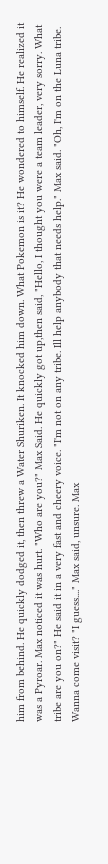him from behind. He quickly dodged it, then threw a Water Shuriken. It knocked him down. What Pokemon is it? He wondered to himself. He realized it was a Pyroar. Max noticed it was hurt. "Who are you?" Max Said. He quickly got up,then said, "Hello, I thought you were a team leader, very sorry. What tribe are you on?" He said it in a very fast and cheery voice. "I'm not on any tribe. Ill help anybody that needs help." Max said. "Oh, I'm on the Luna tribe. Wanna come visit? "I guess...." Max said, unsure. Max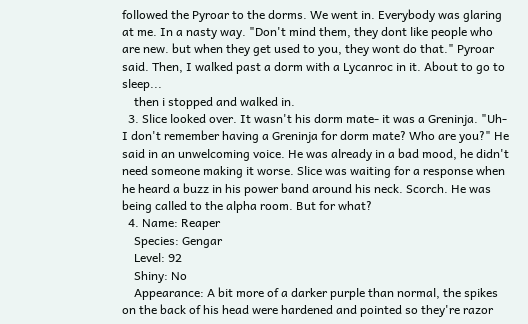followed the Pyroar to the dorms. We went in. Everybody was glaring at me. In a nasty way. "Don't mind them, they dont like people who are new. but when they get used to you, they wont do that." Pyroar said. Then, I walked past a dorm with a Lycanroc in it. About to go to sleep...
    then i stopped and walked in.
  3. Slice looked over. It wasn't his dorm mate- it was a Greninja. "Uh- I don't remember having a Greninja for dorm mate? Who are you?" He said in an unwelcoming voice. He was already in a bad mood, he didn't need someone making it worse. Slice was waiting for a response when he heard a buzz in his power band around his neck. Scorch. He was being called to the alpha room. But for what?
  4. Name: Reaper
    Species: Gengar
    Level: 92
    Shiny: No
    Appearance: A bit more of a darker purple than normal, the spikes on the back of his head were hardened and pointed so they're razor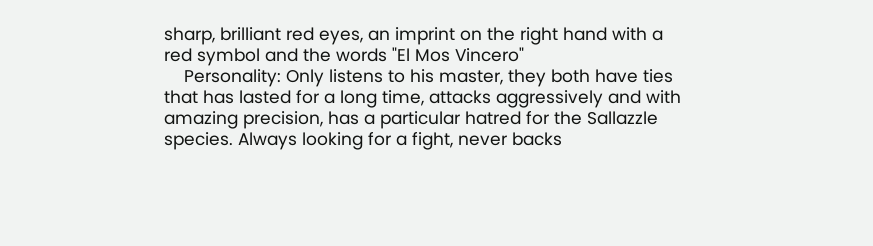sharp, brilliant red eyes, an imprint on the right hand with a red symbol and the words "El Mos Vincero"
    Personality: Only listens to his master, they both have ties that has lasted for a long time, attacks aggressively and with amazing precision, has a particular hatred for the Sallazzle species. Always looking for a fight, never backs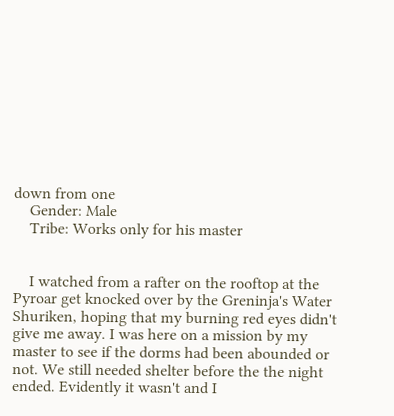down from one
    Gender: Male
    Tribe: Works only for his master


    I watched from a rafter on the rooftop at the Pyroar get knocked over by the Greninja's Water Shuriken, hoping that my burning red eyes didn't give me away. I was here on a mission by my master to see if the dorms had been abounded or not. We still needed shelter before the the night ended. Evidently it wasn't and I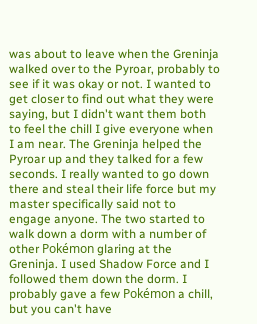was about to leave when the Greninja walked over to the Pyroar, probably to see if it was okay or not. I wanted to get closer to find out what they were saying, but I didn't want them both to feel the chill I give everyone when I am near. The Greninja helped the Pyroar up and they talked for a few seconds. I really wanted to go down there and steal their life force but my master specifically said not to engage anyone. The two started to walk down a dorm with a number of other Pokémon glaring at the Greninja. I used Shadow Force and I followed them down the dorm. I probably gave a few Pokémon a chill, but you can't have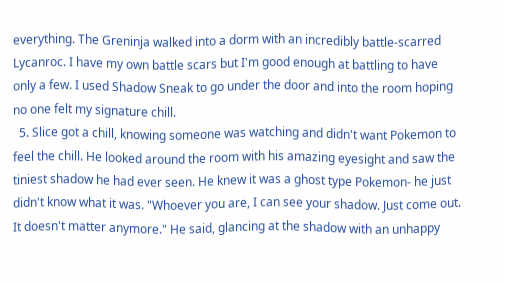everything. The Greninja walked into a dorm with an incredibly battle-scarred Lycanroc. I have my own battle scars but I'm good enough at battling to have only a few. I used Shadow Sneak to go under the door and into the room hoping no one felt my signature chill.
  5. Slice got a chill, knowing someone was watching and didn't want Pokemon to feel the chill. He looked around the room with his amazing eyesight and saw the tiniest shadow he had ever seen. He knew it was a ghost type Pokemon- he just didn't know what it was. "Whoever you are, I can see your shadow. Just come out. It doesn't matter anymore." He said, glancing at the shadow with an unhappy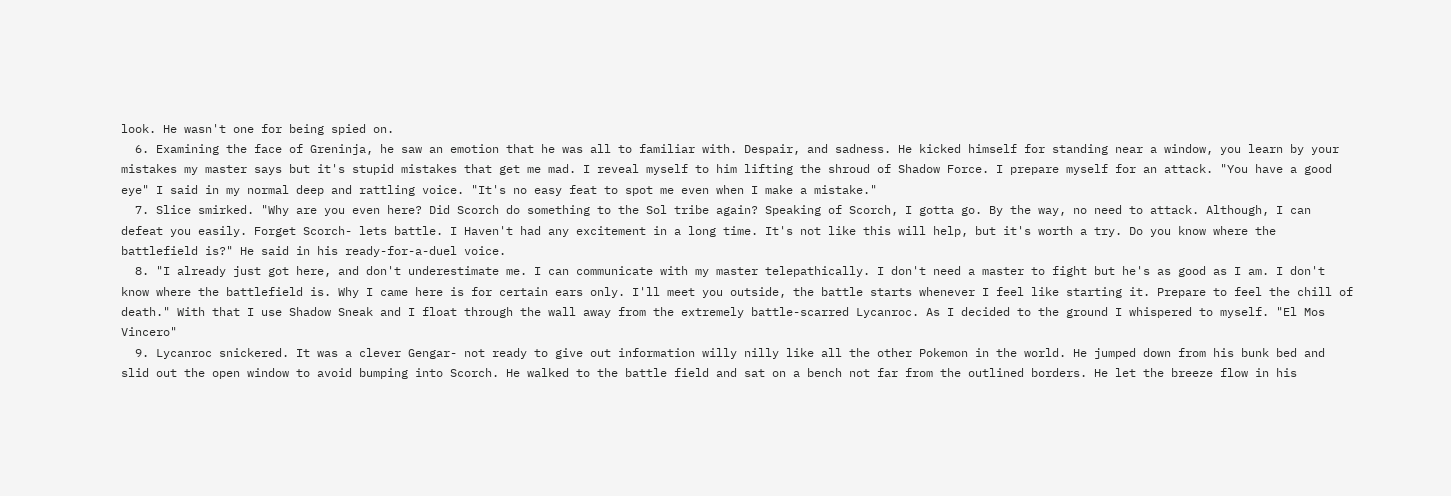look. He wasn't one for being spied on.
  6. Examining the face of Greninja, he saw an emotion that he was all to familiar with. Despair, and sadness. He kicked himself for standing near a window, you learn by your mistakes my master says but it's stupid mistakes that get me mad. I reveal myself to him lifting the shroud of Shadow Force. I prepare myself for an attack. "You have a good eye" I said in my normal deep and rattling voice. "It's no easy feat to spot me even when I make a mistake."
  7. Slice smirked. "Why are you even here? Did Scorch do something to the Sol tribe again? Speaking of Scorch, I gotta go. By the way, no need to attack. Although, I can defeat you easily. Forget Scorch- lets battle. I Haven't had any excitement in a long time. It's not like this will help, but it's worth a try. Do you know where the battlefield is?" He said in his ready-for-a-duel voice.
  8. "I already just got here, and don't underestimate me. I can communicate with my master telepathically. I don't need a master to fight but he's as good as I am. I don't know where the battlefield is. Why I came here is for certain ears only. I'll meet you outside, the battle starts whenever I feel like starting it. Prepare to feel the chill of death." With that I use Shadow Sneak and I float through the wall away from the extremely battle-scarred Lycanroc. As I decided to the ground I whispered to myself. "El Mos Vincero"
  9. Lycanroc snickered. It was a clever Gengar- not ready to give out information willy nilly like all the other Pokemon in the world. He jumped down from his bunk bed and slid out the open window to avoid bumping into Scorch. He walked to the battle field and sat on a bench not far from the outlined borders. He let the breeze flow in his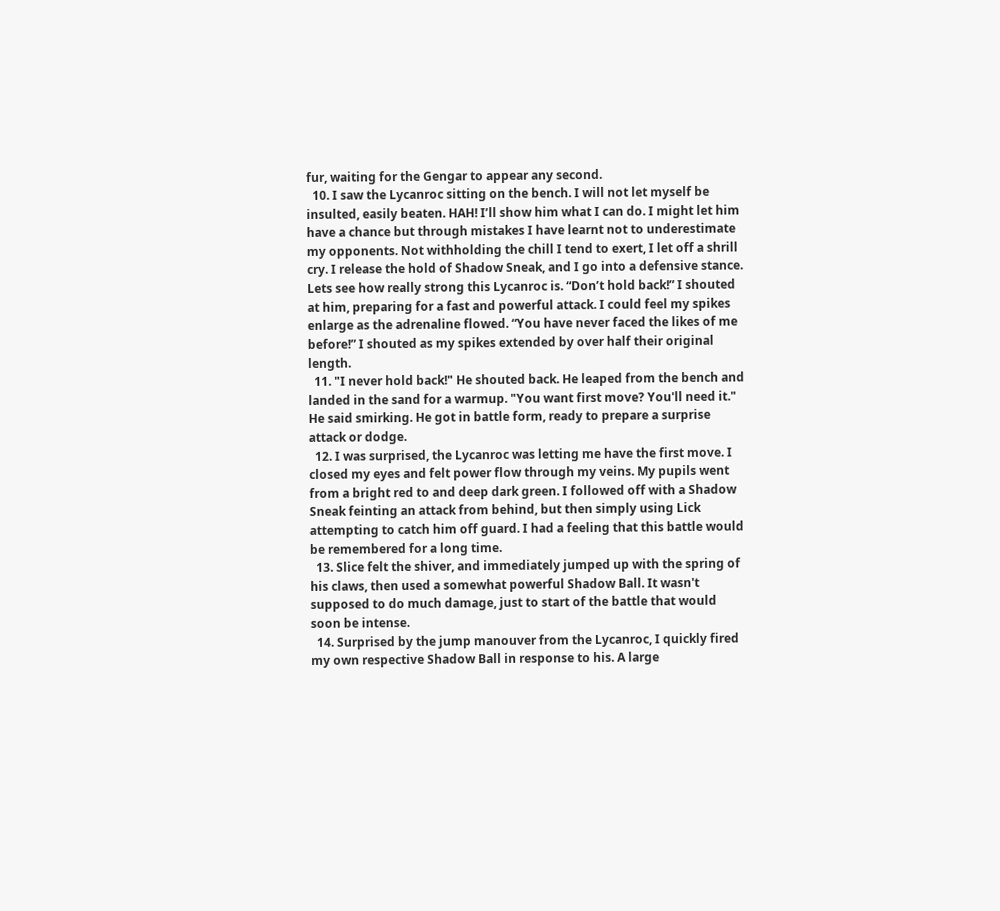fur, waiting for the Gengar to appear any second.
  10. I saw the Lycanroc sitting on the bench. I will not let myself be insulted, easily beaten. HAH! I’ll show him what I can do. I might let him have a chance but through mistakes I have learnt not to underestimate my opponents. Not withholding the chill I tend to exert, I let off a shrill cry. I release the hold of Shadow Sneak, and I go into a defensive stance. Lets see how really strong this Lycanroc is. “Don’t hold back!” I shouted at him, preparing for a fast and powerful attack. I could feel my spikes enlarge as the adrenaline flowed. “You have never faced the likes of me before!” I shouted as my spikes extended by over half their original length.
  11. "I never hold back!" He shouted back. He leaped from the bench and landed in the sand for a warmup. "You want first move? You'll need it." He said smirking. He got in battle form, ready to prepare a surprise attack or dodge.
  12. I was surprised, the Lycanroc was letting me have the first move. I closed my eyes and felt power flow through my veins. My pupils went from a bright red to and deep dark green. I followed off with a Shadow Sneak feinting an attack from behind, but then simply using Lick attempting to catch him off guard. I had a feeling that this battle would be remembered for a long time.
  13. Slice felt the shiver, and immediately jumped up with the spring of his claws, then used a somewhat powerful Shadow Ball. It wasn't supposed to do much damage, just to start of the battle that would soon be intense.
  14. Surprised by the jump manouver from the Lycanroc, I quickly fired my own respective Shadow Ball in response to his. A large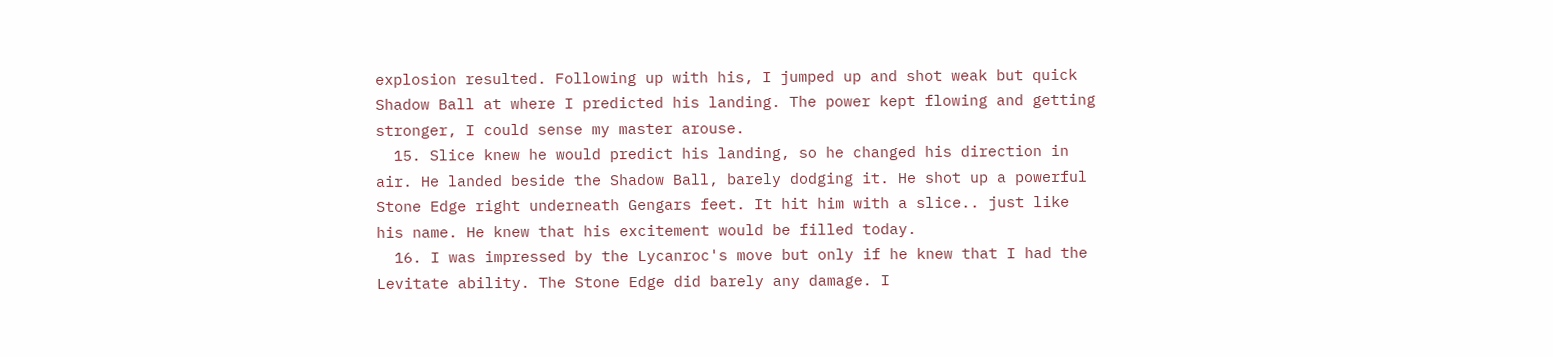explosion resulted. Following up with his, I jumped up and shot weak but quick Shadow Ball at where I predicted his landing. The power kept flowing and getting stronger, I could sense my master arouse.
  15. Slice knew he would predict his landing, so he changed his direction in air. He landed beside the Shadow Ball, barely dodging it. He shot up a powerful Stone Edge right underneath Gengars feet. It hit him with a slice.. just like his name. He knew that his excitement would be filled today.
  16. I was impressed by the Lycanroc's move but only if he knew that I had the Levitate ability. The Stone Edge did barely any damage. I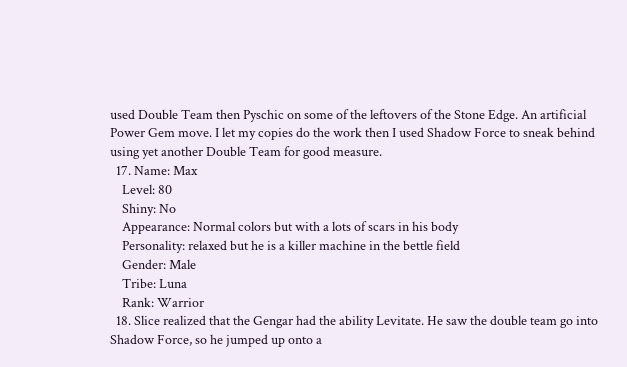used Double Team then Pyschic on some of the leftovers of the Stone Edge. An artificial Power Gem move. I let my copies do the work then I used Shadow Force to sneak behind using yet another Double Team for good measure.
  17. Name: Max
    Level: 80
    Shiny: No
    Appearance: Normal colors but with a lots of scars in his body
    Personality: relaxed but he is a killer machine in the bettle field
    Gender: Male
    Tribe: Luna
    Rank: Warrior
  18. Slice realized that the Gengar had the ability Levitate. He saw the double team go into Shadow Force, so he jumped up onto a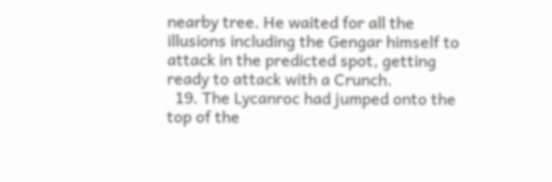nearby tree. He waited for all the illusions including the Gengar himself to attack in the predicted spot, getting ready to attack with a Crunch.
  19. The Lycanroc had jumped onto the top of the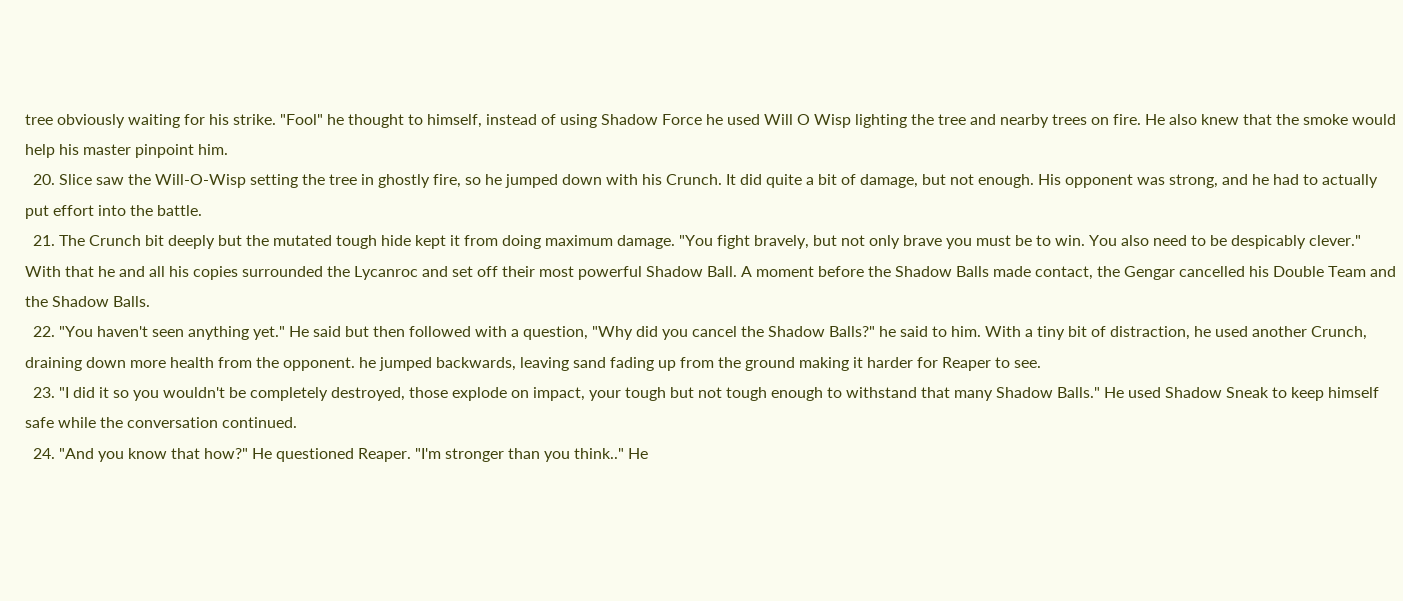tree obviously waiting for his strike. "Fool" he thought to himself, instead of using Shadow Force he used Will O Wisp lighting the tree and nearby trees on fire. He also knew that the smoke would help his master pinpoint him.
  20. Slice saw the Will-O-Wisp setting the tree in ghostly fire, so he jumped down with his Crunch. It did quite a bit of damage, but not enough. His opponent was strong, and he had to actually put effort into the battle.
  21. The Crunch bit deeply but the mutated tough hide kept it from doing maximum damage. "You fight bravely, but not only brave you must be to win. You also need to be despicably clever." With that he and all his copies surrounded the Lycanroc and set off their most powerful Shadow Ball. A moment before the Shadow Balls made contact, the Gengar cancelled his Double Team and the Shadow Balls.
  22. "You haven't seen anything yet." He said but then followed with a question, "Why did you cancel the Shadow Balls?" he said to him. With a tiny bit of distraction, he used another Crunch, draining down more health from the opponent. he jumped backwards, leaving sand fading up from the ground making it harder for Reaper to see.
  23. "I did it so you wouldn't be completely destroyed, those explode on impact, your tough but not tough enough to withstand that many Shadow Balls." He used Shadow Sneak to keep himself safe while the conversation continued.
  24. "And you know that how?" He questioned Reaper. "I'm stronger than you think.." He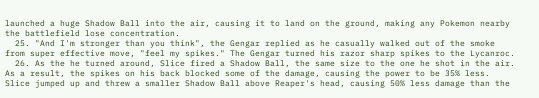launched a huge Shadow Ball into the air, causing it to land on the ground, making any Pokemon nearby the battlefield lose concentration.
  25. "And I'm stronger than you think", the Gengar replied as he casually walked out of the smoke from super effective move, "feel my spikes." The Gengar turned his razor sharp spikes to the Lycanroc.
  26. As the he turned around, Slice fired a Shadow Ball, the same size to the one he shot in the air. As a result, the spikes on his back blocked some of the damage, causing the power to be 35% less. Slice jumped up and threw a smaller Shadow Ball above Reaper's head, causing 50% less damage than the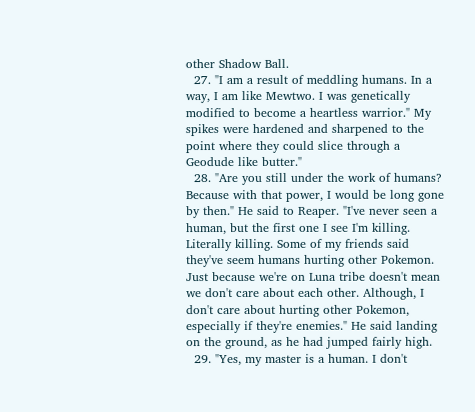other Shadow Ball.
  27. "I am a result of meddling humans. In a way, I am like Mewtwo. I was genetically modified to become a heartless warrior." My spikes were hardened and sharpened to the point where they could slice through a Geodude like butter."
  28. "Are you still under the work of humans? Because with that power, I would be long gone by then." He said to Reaper. "I've never seen a human, but the first one I see I'm killing. Literally killing. Some of my friends said they've seem humans hurting other Pokemon. Just because we're on Luna tribe doesn't mean we don't care about each other. Although, I don't care about hurting other Pokemon, especially if they're enemies." He said landing on the ground, as he had jumped fairly high.
  29. "Yes, my master is a human. I don't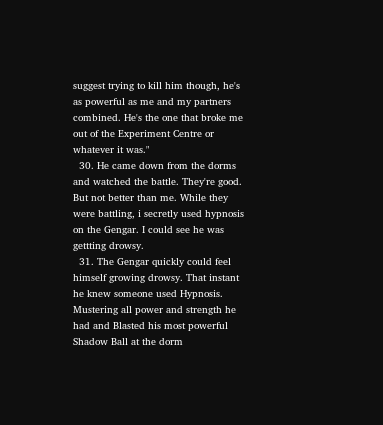suggest trying to kill him though, he's as powerful as me and my partners combined. He's the one that broke me out of the Experiment Centre or whatever it was."
  30. He came down from the dorms and watched the battle. They're good. But not better than me. While they were battling, i secretly used hypnosis on the Gengar. I could see he was gettting drowsy.
  31. The Gengar quickly could feel himself growing drowsy. That instant he knew someone used Hypnosis. Mustering all power and strength he had and Blasted his most powerful Shadow Ball at the dorm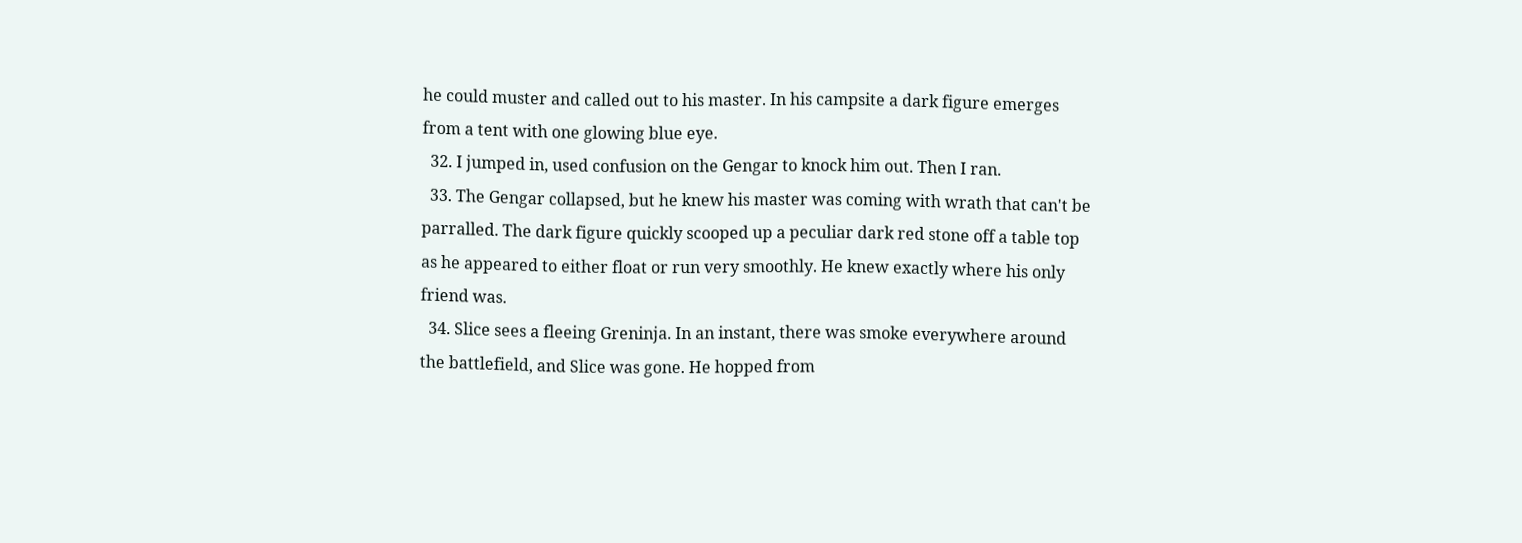he could muster and called out to his master. In his campsite a dark figure emerges from a tent with one glowing blue eye.
  32. I jumped in, used confusion on the Gengar to knock him out. Then I ran.
  33. The Gengar collapsed, but he knew his master was coming with wrath that can't be parralled. The dark figure quickly scooped up a peculiar dark red stone off a table top as he appeared to either float or run very smoothly. He knew exactly where his only friend was.
  34. Slice sees a fleeing Greninja. In an instant, there was smoke everywhere around the battlefield, and Slice was gone. He hopped from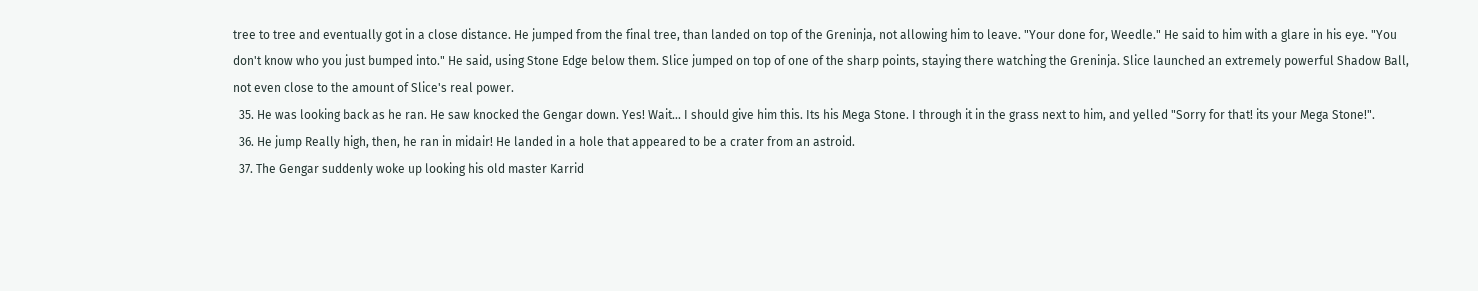tree to tree and eventually got in a close distance. He jumped from the final tree, than landed on top of the Greninja, not allowing him to leave. "Your done for, Weedle." He said to him with a glare in his eye. "You don't know who you just bumped into." He said, using Stone Edge below them. Slice jumped on top of one of the sharp points, staying there watching the Greninja. Slice launched an extremely powerful Shadow Ball, not even close to the amount of Slice's real power.
  35. He was looking back as he ran. He saw knocked the Gengar down. Yes! Wait... I should give him this. Its his Mega Stone. I through it in the grass next to him, and yelled "Sorry for that! its your Mega Stone!".
  36. He jump Really high, then, he ran in midair! He landed in a hole that appeared to be a crater from an astroid.
  37. The Gengar suddenly woke up looking his old master Karrid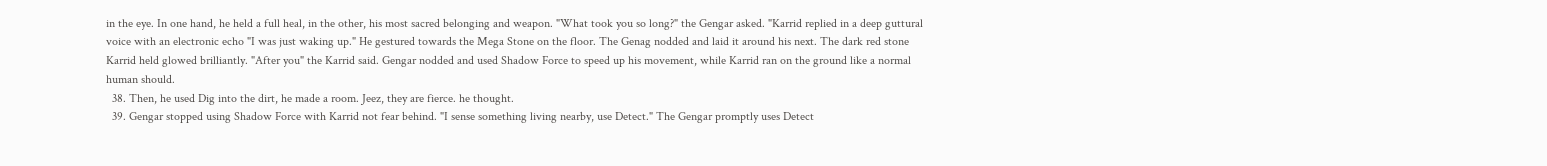in the eye. In one hand, he held a full heal, in the other, his most sacred belonging and weapon. "What took you so long?" the Gengar asked. "Karrid replied in a deep guttural voice with an electronic echo "I was just waking up." He gestured towards the Mega Stone on the floor. The Genag nodded and laid it around his next. The dark red stone Karrid held glowed brilliantly. "After you" the Karrid said. Gengar nodded and used Shadow Force to speed up his movement, while Karrid ran on the ground like a normal human should.
  38. Then, he used Dig into the dirt, he made a room. Jeez, they are fierce. he thought.
  39. Gengar stopped using Shadow Force with Karrid not fear behind. "I sense something living nearby, use Detect." The Gengar promptly uses Detect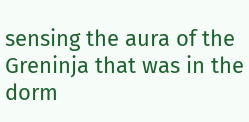sensing the aura of the Greninja that was in the dorm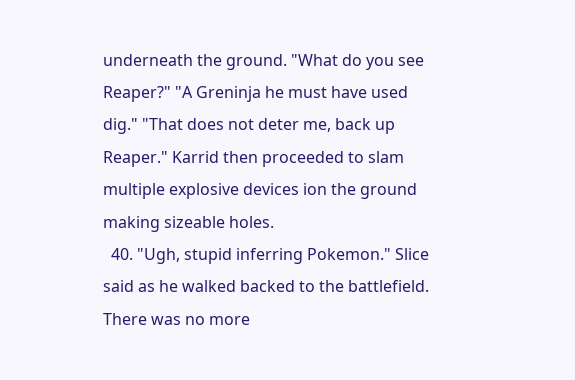underneath the ground. "What do you see Reaper?" "A Greninja he must have used dig." "That does not deter me, back up Reaper." Karrid then proceeded to slam multiple explosive devices ion the ground making sizeable holes.
  40. "Ugh, stupid inferring Pokemon." Slice said as he walked backed to the battlefield. There was no more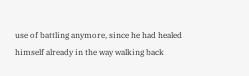use of battling anymore, since he had healed himself already in the way walking back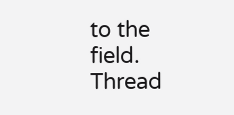to the field.
Thread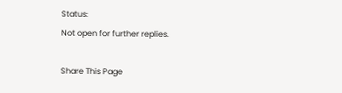Status:
Not open for further replies.

Share This Page